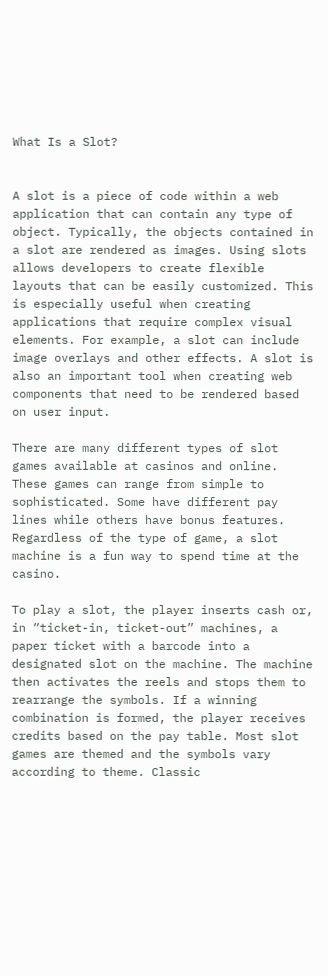What Is a Slot?


A slot is a piece of code within a web application that can contain any type of object. Typically, the objects contained in a slot are rendered as images. Using slots allows developers to create flexible layouts that can be easily customized. This is especially useful when creating applications that require complex visual elements. For example, a slot can include image overlays and other effects. A slot is also an important tool when creating web components that need to be rendered based on user input.

There are many different types of slot games available at casinos and online. These games can range from simple to sophisticated. Some have different pay lines while others have bonus features. Regardless of the type of game, a slot machine is a fun way to spend time at the casino.

To play a slot, the player inserts cash or, in “ticket-in, ticket-out” machines, a paper ticket with a barcode into a designated slot on the machine. The machine then activates the reels and stops them to rearrange the symbols. If a winning combination is formed, the player receives credits based on the pay table. Most slot games are themed and the symbols vary according to theme. Classic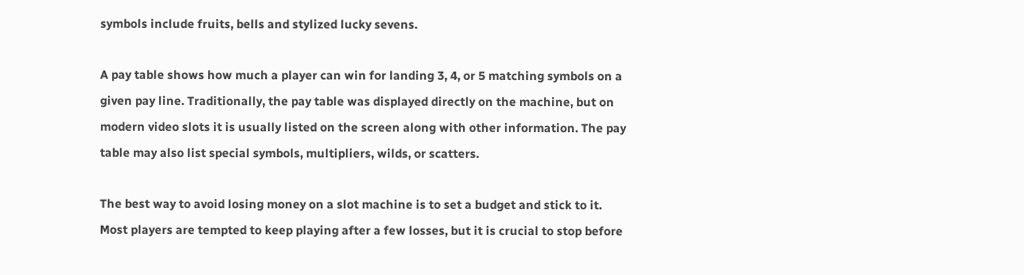symbols include fruits, bells and stylized lucky sevens.

A pay table shows how much a player can win for landing 3, 4, or 5 matching symbols on a given pay line. Traditionally, the pay table was displayed directly on the machine, but on modern video slots it is usually listed on the screen along with other information. The pay table may also list special symbols, multipliers, wilds, or scatters.

The best way to avoid losing money on a slot machine is to set a budget and stick to it. Most players are tempted to keep playing after a few losses, but it is crucial to stop before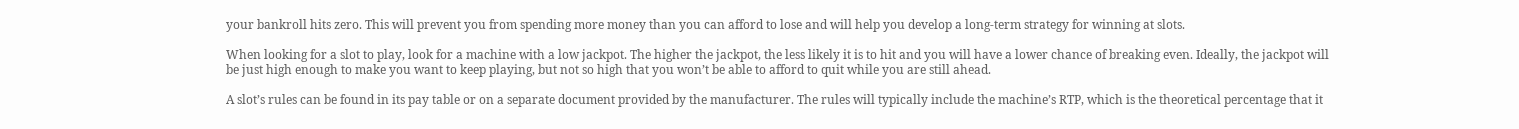your bankroll hits zero. This will prevent you from spending more money than you can afford to lose and will help you develop a long-term strategy for winning at slots.

When looking for a slot to play, look for a machine with a low jackpot. The higher the jackpot, the less likely it is to hit and you will have a lower chance of breaking even. Ideally, the jackpot will be just high enough to make you want to keep playing, but not so high that you won’t be able to afford to quit while you are still ahead.

A slot’s rules can be found in its pay table or on a separate document provided by the manufacturer. The rules will typically include the machine’s RTP, which is the theoretical percentage that it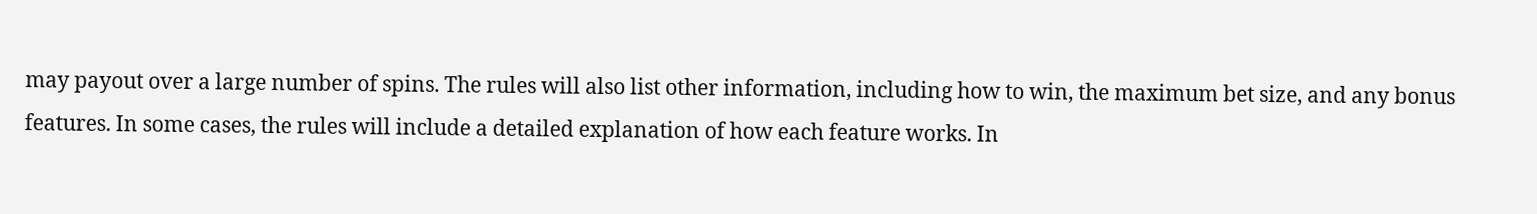may payout over a large number of spins. The rules will also list other information, including how to win, the maximum bet size, and any bonus features. In some cases, the rules will include a detailed explanation of how each feature works. In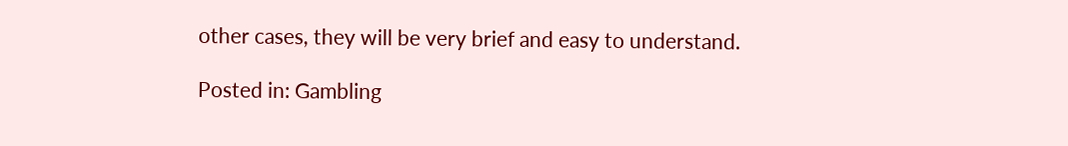other cases, they will be very brief and easy to understand.

Posted in: Gambling